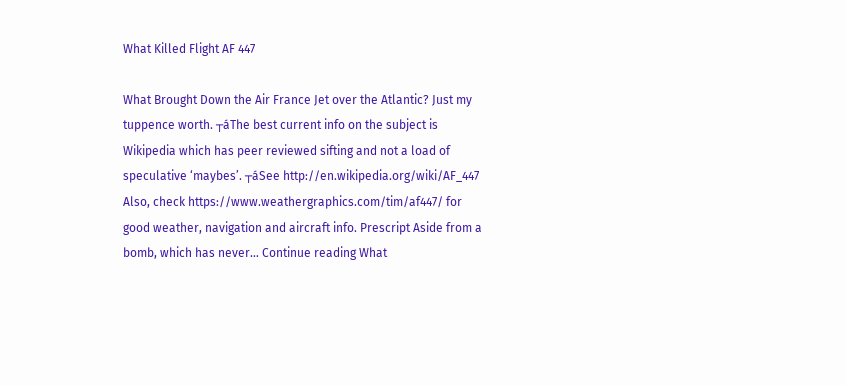What Killed Flight AF 447

What Brought Down the Air France Jet over the Atlantic? Just my tuppence worth. ┬áThe best current info on the subject is Wikipedia which has peer reviewed sifting and not a load of speculative ‘maybes’. ┬áSee http://en.wikipedia.org/wiki/AF_447 Also, check https://www.weathergraphics.com/tim/af447/ for good weather, navigation and aircraft info. Prescript Aside from a bomb, which has never… Continue reading What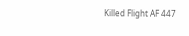Killed Flight AF 447